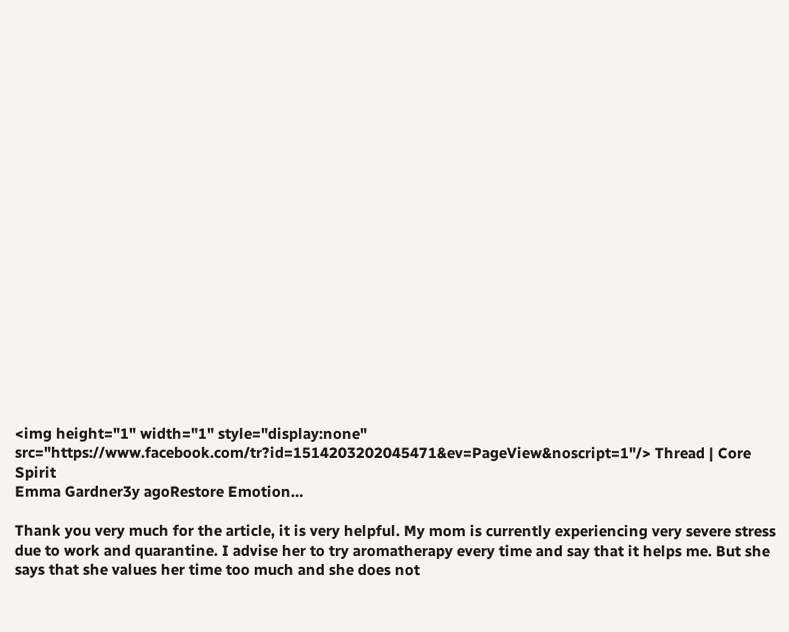<img height="1" width="1" style="display:none" src="https://www.facebook.com/tr?id=1514203202045471&ev=PageView&noscript=1"/> Thread | Core Spirit
Emma Gardner3y agoRestore Emotion…

Thank you very much for the article, it is very helpful. My mom is currently experiencing very severe stress due to work and quarantine. I advise her to try aromatherapy every time and say that it helps me. But she says that she values her time too much and she does not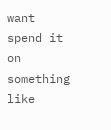want spend it on something like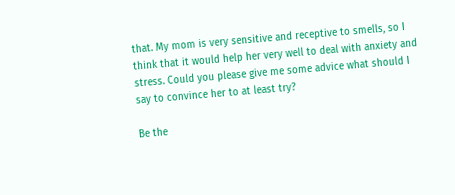that. My mom is very sensitive and receptive to smells, so I think that it would help her very well to deal with anxiety and stress. Could you please give me some advice what should I say to convince her to at least try?

Be the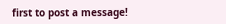first to post a message!